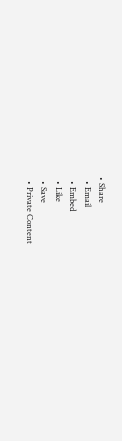• Share
  • Email
  • Embed
  • Like
  • Save
  • Private Content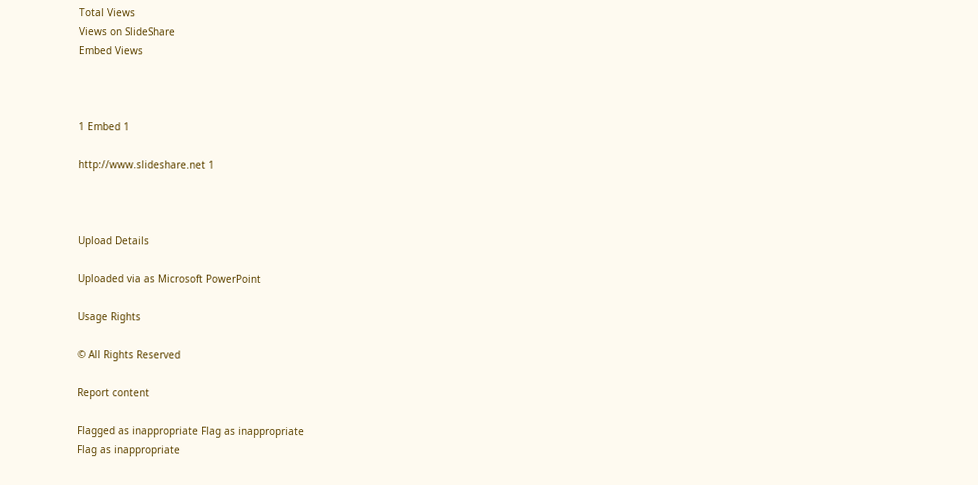Total Views
Views on SlideShare
Embed Views



1 Embed 1

http://www.slideshare.net 1



Upload Details

Uploaded via as Microsoft PowerPoint

Usage Rights

© All Rights Reserved

Report content

Flagged as inappropriate Flag as inappropriate
Flag as inappropriate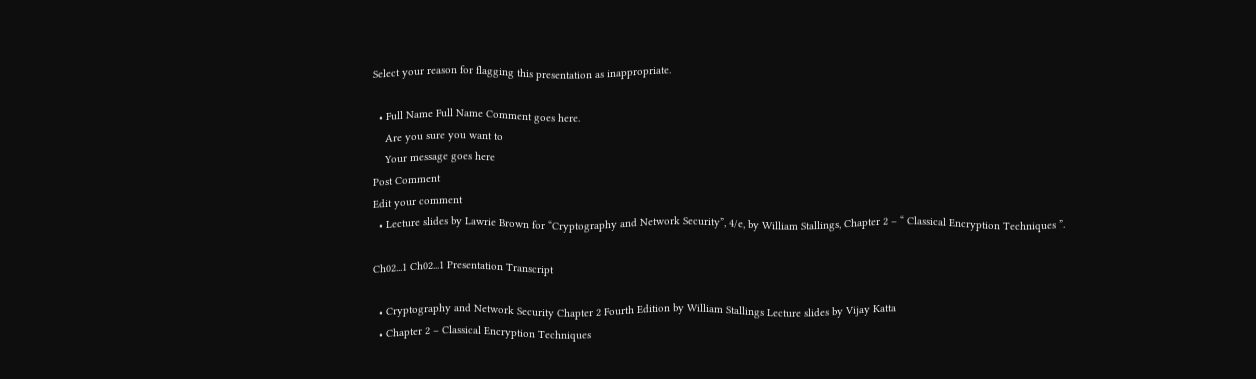Select your reason for flagging this presentation as inappropriate.

  • Full Name Full Name Comment goes here.
    Are you sure you want to
    Your message goes here
Post Comment
Edit your comment
  • Lecture slides by Lawrie Brown for “Cryptography and Network Security”, 4/e, by William Stallings, Chapter 2 – “ Classical Encryption Techniques ”.

Ch02...1 Ch02...1 Presentation Transcript

  • Cryptography and Network Security Chapter 2 Fourth Edition by William Stallings Lecture slides by Vijay Katta
  • Chapter 2 – Classical Encryption Techniques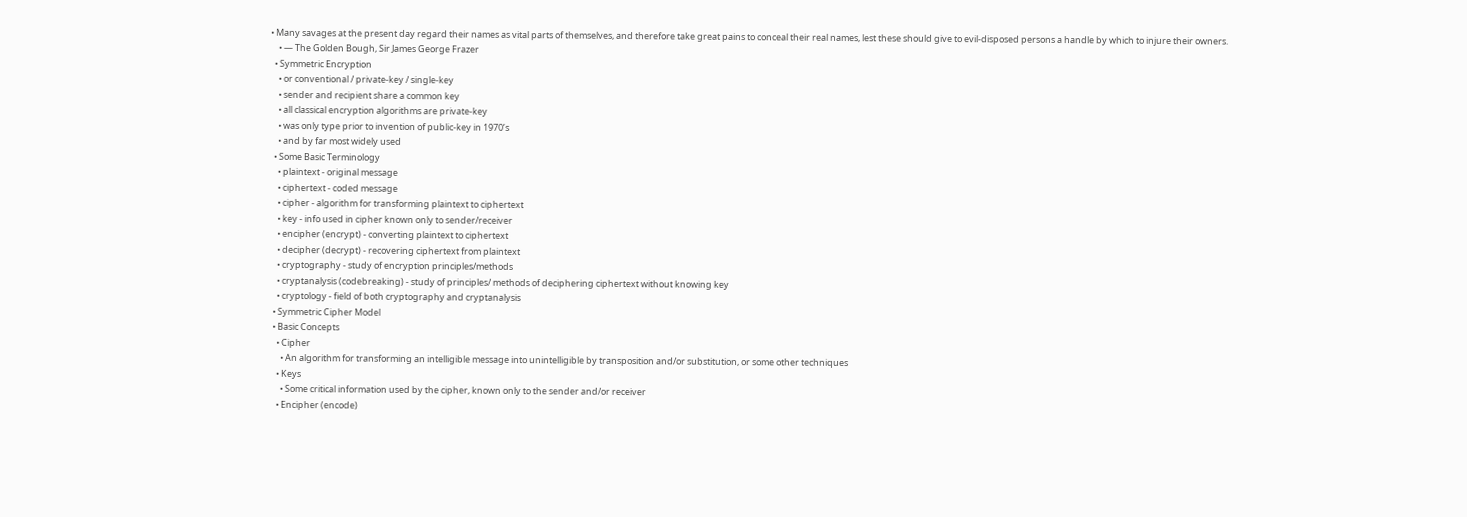• Many savages at the present day regard their names as vital parts of themselves, and therefore take great pains to conceal their real names, lest these should give to evil-disposed persons a handle by which to injure their owners.
    • — The Golden Bough, Sir James George Frazer
  • Symmetric Encryption
    • or conventional / private-key / single-key
    • sender and recipient share a common key
    • all classical encryption algorithms are private-key
    • was only type prior to invention of public-key in 1970’s
    • and by far most widely used
  • Some Basic Terminology
    • plaintext - original message
    • ciphertext - coded message
    • cipher - algorithm for transforming plaintext to ciphertext
    • key - info used in cipher known only to sender/receiver
    • encipher (encrypt) - converting plaintext to ciphertext
    • decipher (decrypt) - recovering ciphertext from plaintext
    • cryptography - study of encryption principles/methods
    • cryptanalysis (codebreaking) - study of principles/ methods of deciphering ciphertext without knowing key
    • cryptology - field of both cryptography and cryptanalysis
  • Symmetric Cipher Model
  • Basic Concepts
    • Cipher
      • An algorithm for transforming an intelligible message into unintelligible by transposition and/or substitution, or some other techniques
    • Keys
      • Some critical information used by the cipher, known only to the sender and/or receiver
    • Encipher (encode)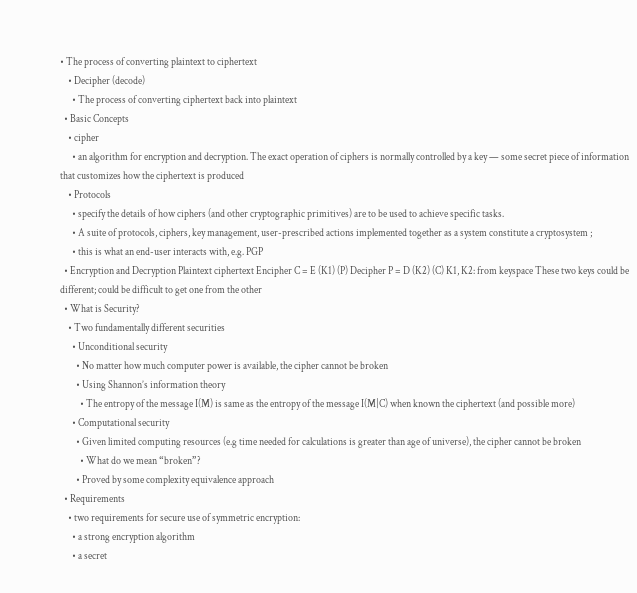• The process of converting plaintext to ciphertext
    • Decipher (decode)
      • The process of converting ciphertext back into plaintext
  • Basic Concepts
    • cipher
      • an algorithm for encryption and decryption. The exact operation of ciphers is normally controlled by a key — some secret piece of information that customizes how the ciphertext is produced
    • Protocols
      • specify the details of how ciphers (and other cryptographic primitives) are to be used to achieve specific tasks.
      • A suite of protocols, ciphers, key management, user-prescribed actions implemented together as a system constitute a cryptosystem ;
      • this is what an end-user interacts with, e.g. PGP
  • Encryption and Decryption Plaintext ciphertext Encipher C = E (K1) (P) Decipher P = D (K2) (C) K1, K2: from keyspace These two keys could be different; could be difficult to get one from the other
  • What is Security?
    • Two fundamentally different securities
      • Unconditional security
        • No matter how much computer power is available, the cipher cannot be broken
        • Using Shannon’s information theory
          • The entropy of the message I(M) is same as the entropy of the message I(M|C) when known the ciphertext (and possible more)
      • Computational security
        • Given limited computing resources (e.g time needed for calculations is greater than age of universe), the cipher cannot be broken
          • What do we mean “broken”?
        • Proved by some complexity equivalence approach
  • Requirements
    • two requirements for secure use of symmetric encryption:
      • a strong encryption algorithm
      • a secret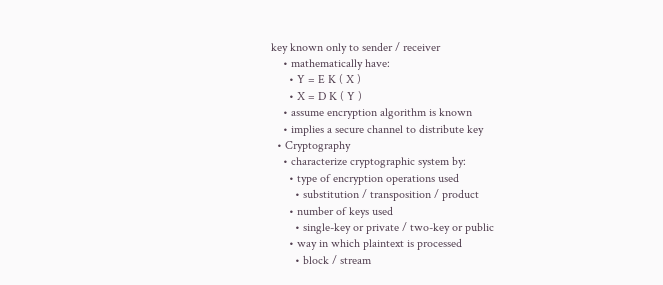key known only to sender / receiver
    • mathematically have:
      • Y = E K ( X )
      • X = D K ( Y )
    • assume encryption algorithm is known
    • implies a secure channel to distribute key
  • Cryptography
    • characterize cryptographic system by:
      • type of encryption operations used
        • substitution / transposition / product
      • number of keys used
        • single-key or private / two-key or public
      • way in which plaintext is processed
        • block / stream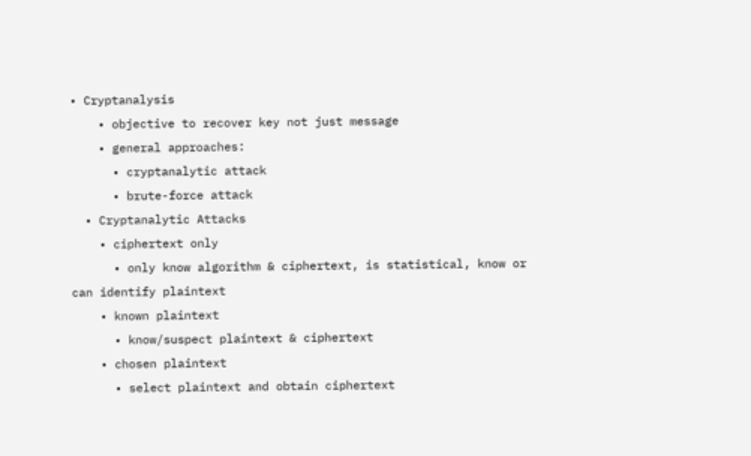• Cryptanalysis
    • objective to recover key not just message
    • general approaches:
      • cryptanalytic attack
      • brute-force attack
  • Cryptanalytic Attacks
    • ciphertext only
      • only know algorithm & ciphertext, is statistical, know or can identify plaintext
    • known plaintext
      • know/suspect plaintext & ciphertext
    • chosen plaintext
      • select plaintext and obtain ciphertext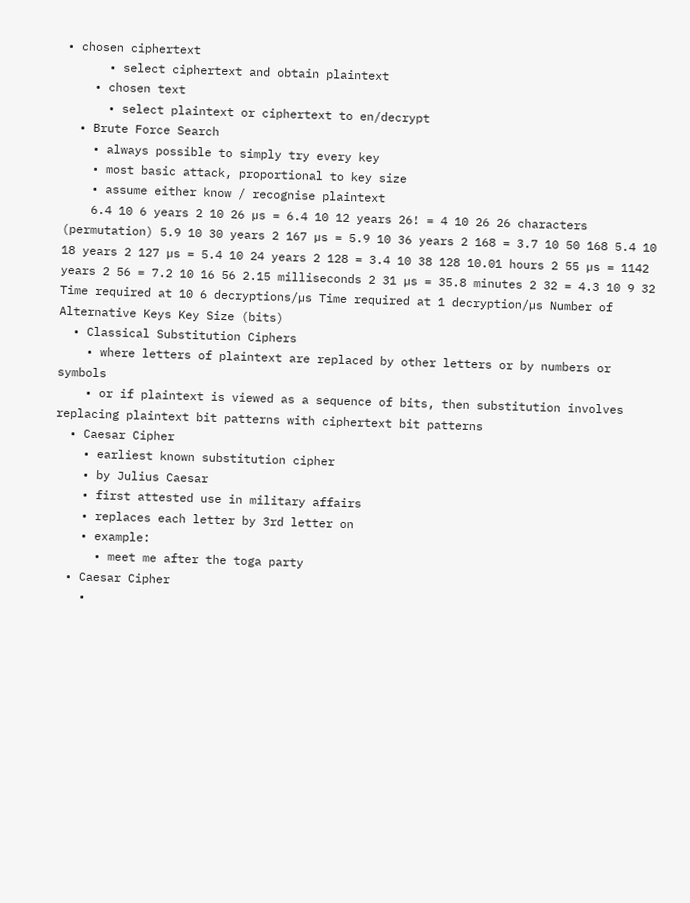• chosen ciphertext
      • select ciphertext and obtain plaintext
    • chosen text
      • select plaintext or ciphertext to en/decrypt
  • Brute Force Search
    • always possible to simply try every key
    • most basic attack, proportional to key size
    • assume either know / recognise plaintext
    6.4 10 6 years 2 10 26 µs = 6.4 10 12 years 26! = 4 10 26 26 characters (permutation) 5.9 10 30 years 2 167 µs = 5.9 10 36 years 2 168 = 3.7 10 50 168 5.4 10 18 years 2 127 µs = 5.4 10 24 years 2 128 = 3.4 10 38 128 10.01 hours 2 55 µs = 1142 years 2 56 = 7.2 10 16 56 2.15 milliseconds 2 31 µs = 35.8 minutes 2 32 = 4.3 10 9 32 Time required at 10 6 decryptions/µs Time required at 1 decryption/µs Number of Alternative Keys Key Size (bits)
  • Classical Substitution Ciphers
    • where letters of plaintext are replaced by other letters or by numbers or symbols
    • or if plaintext is viewed as a sequence of bits, then substitution involves replacing plaintext bit patterns with ciphertext bit patterns
  • Caesar Cipher
    • earliest known substitution cipher
    • by Julius Caesar
    • first attested use in military affairs
    • replaces each letter by 3rd letter on
    • example:
      • meet me after the toga party
  • Caesar Cipher
    •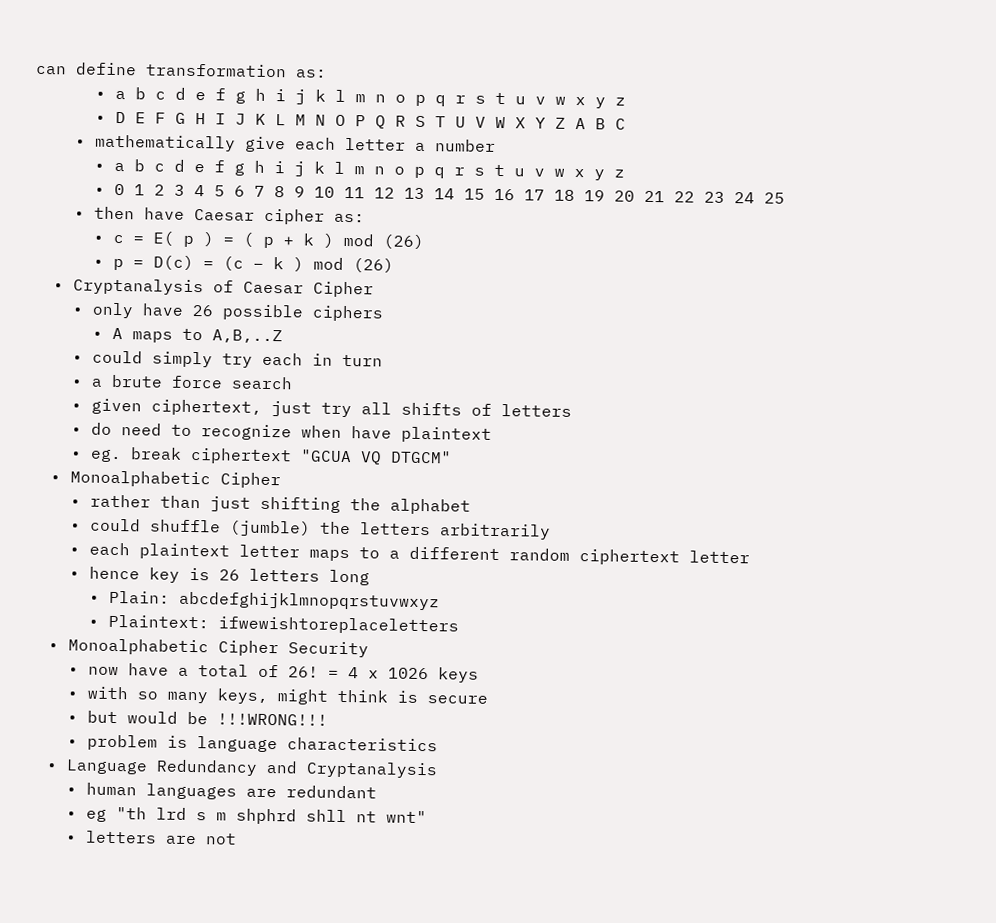can define transformation as:
      • a b c d e f g h i j k l m n o p q r s t u v w x y z
      • D E F G H I J K L M N O P Q R S T U V W X Y Z A B C
    • mathematically give each letter a number
      • a b c d e f g h i j k l m n o p q r s t u v w x y z
      • 0 1 2 3 4 5 6 7 8 9 10 11 12 13 14 15 16 17 18 19 20 21 22 23 24 25
    • then have Caesar cipher as:
      • c = E( p ) = ( p + k ) mod (26)
      • p = D(c) = (c – k ) mod (26)
  • Cryptanalysis of Caesar Cipher
    • only have 26 possible ciphers
      • A maps to A,B,..Z
    • could simply try each in turn
    • a brute force search
    • given ciphertext, just try all shifts of letters
    • do need to recognize when have plaintext
    • eg. break ciphertext "GCUA VQ DTGCM"
  • Monoalphabetic Cipher
    • rather than just shifting the alphabet
    • could shuffle (jumble) the letters arbitrarily
    • each plaintext letter maps to a different random ciphertext letter
    • hence key is 26 letters long
      • Plain: abcdefghijklmnopqrstuvwxyz
      • Plaintext: ifwewishtoreplaceletters
  • Monoalphabetic Cipher Security
    • now have a total of 26! = 4 x 1026 keys
    • with so many keys, might think is secure
    • but would be !!!WRONG!!!
    • problem is language characteristics
  • Language Redundancy and Cryptanalysis
    • human languages are redundant
    • eg "th lrd s m shphrd shll nt wnt"
    • letters are not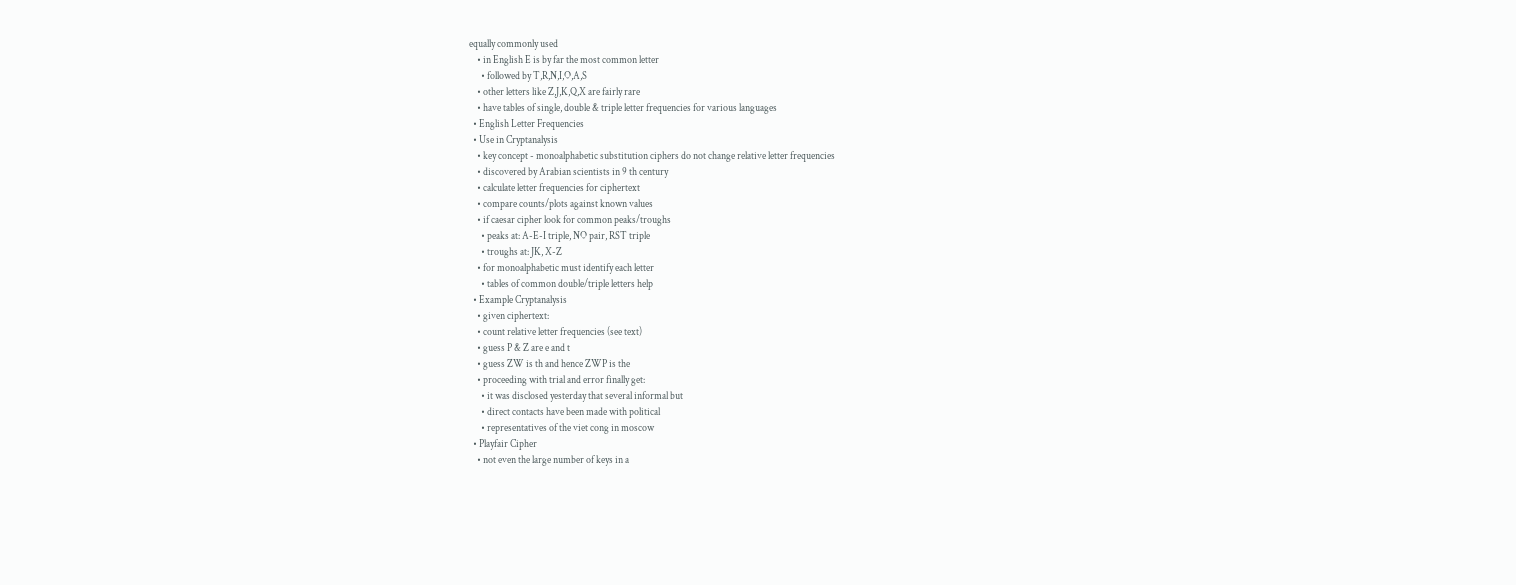equally commonly used
    • in English E is by far the most common letter
      • followed by T,R,N,I,O,A,S
    • other letters like Z,J,K,Q,X are fairly rare
    • have tables of single, double & triple letter frequencies for various languages
  • English Letter Frequencies
  • Use in Cryptanalysis
    • key concept - monoalphabetic substitution ciphers do not change relative letter frequencies
    • discovered by Arabian scientists in 9 th century
    • calculate letter frequencies for ciphertext
    • compare counts/plots against known values
    • if caesar cipher look for common peaks/troughs
      • peaks at: A-E-I triple, NO pair, RST triple
      • troughs at: JK, X-Z
    • for monoalphabetic must identify each letter
      • tables of common double/triple letters help
  • Example Cryptanalysis
    • given ciphertext:
    • count relative letter frequencies (see text)
    • guess P & Z are e and t
    • guess ZW is th and hence ZWP is the
    • proceeding with trial and error finally get:
      • it was disclosed yesterday that several informal but
      • direct contacts have been made with political
      • representatives of the viet cong in moscow
  • Playfair Cipher
    • not even the large number of keys in a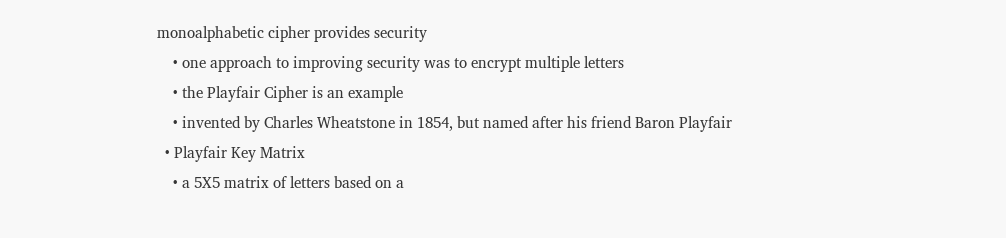monoalphabetic cipher provides security
    • one approach to improving security was to encrypt multiple letters
    • the Playfair Cipher is an example
    • invented by Charles Wheatstone in 1854, but named after his friend Baron Playfair
  • Playfair Key Matrix
    • a 5X5 matrix of letters based on a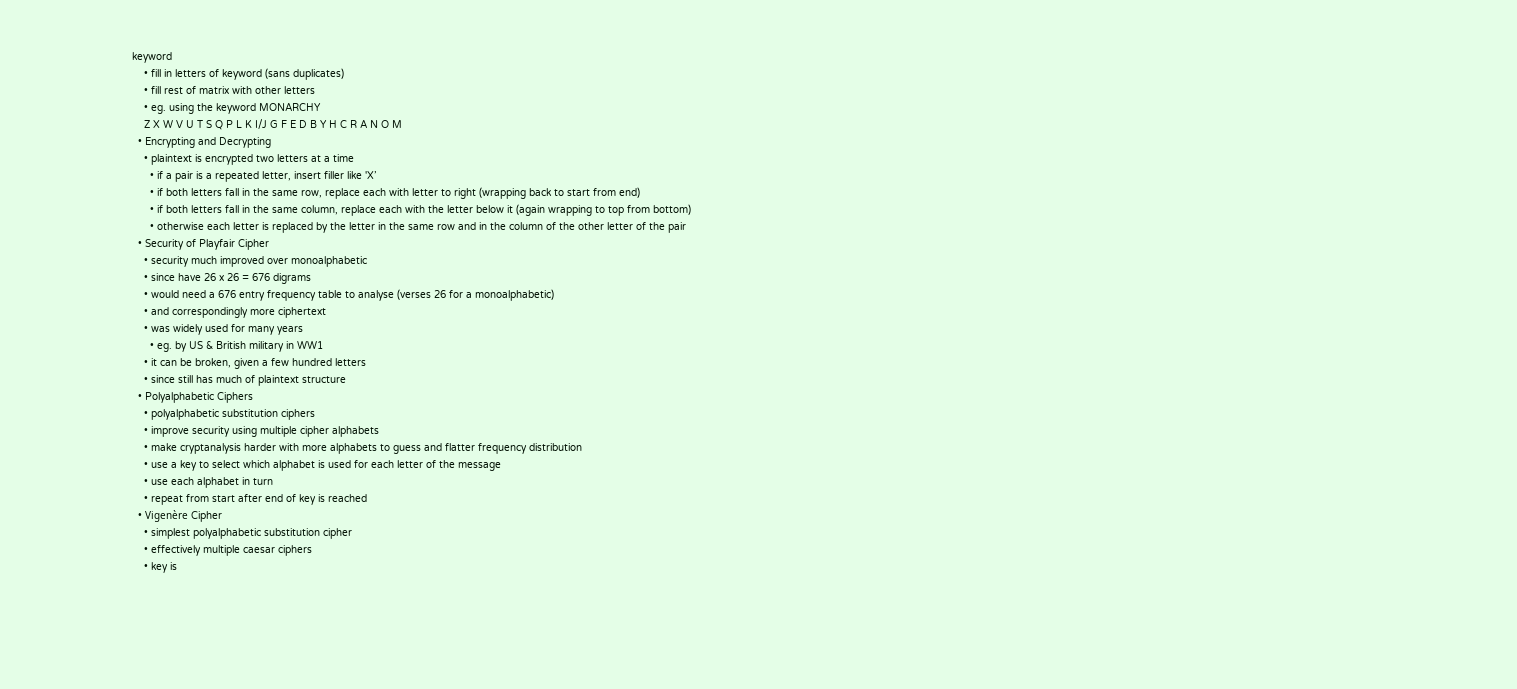keyword
    • fill in letters of keyword (sans duplicates)
    • fill rest of matrix with other letters
    • eg. using the keyword MONARCHY
    Z X W V U T S Q P L K I/J G F E D B Y H C R A N O M
  • Encrypting and Decrypting
    • plaintext is encrypted two letters at a time
      • if a pair is a repeated letter, insert filler like 'X’
      • if both letters fall in the same row, replace each with letter to right (wrapping back to start from end)
      • if both letters fall in the same column, replace each with the letter below it (again wrapping to top from bottom)
      • otherwise each letter is replaced by the letter in the same row and in the column of the other letter of the pair
  • Security of Playfair Cipher
    • security much improved over monoalphabetic
    • since have 26 x 26 = 676 digrams
    • would need a 676 entry frequency table to analyse (verses 26 for a monoalphabetic)
    • and correspondingly more ciphertext
    • was widely used for many years
      • eg. by US & British military in WW1
    • it can be broken, given a few hundred letters
    • since still has much of plaintext structure
  • Polyalphabetic Ciphers
    • polyalphabetic substitution ciphers
    • improve security using multiple cipher alphabets
    • make cryptanalysis harder with more alphabets to guess and flatter frequency distribution
    • use a key to select which alphabet is used for each letter of the message
    • use each alphabet in turn
    • repeat from start after end of key is reached
  • Vigenère Cipher
    • simplest polyalphabetic substitution cipher
    • effectively multiple caesar ciphers
    • key is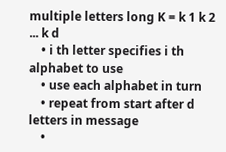multiple letters long K = k 1 k 2 ... k d
    • i th letter specifies i th alphabet to use
    • use each alphabet in turn
    • repeat from start after d letters in message
    •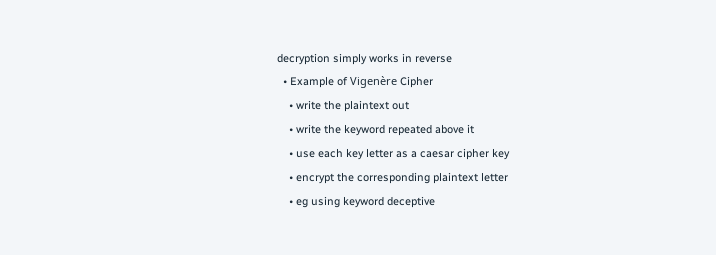decryption simply works in reverse
  • Example of Vigenère Cipher
    • write the plaintext out
    • write the keyword repeated above it
    • use each key letter as a caesar cipher key
    • encrypt the corresponding plaintext letter
    • eg using keyword deceptive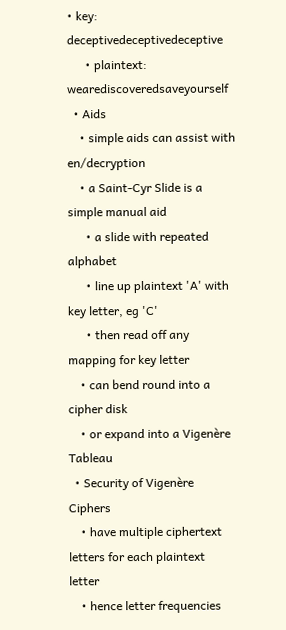• key: deceptivedeceptivedeceptive
      • plaintext: wearediscoveredsaveyourself
  • Aids
    • simple aids can assist with en/decryption
    • a Saint-Cyr Slide is a simple manual aid
      • a slide with repeated alphabet
      • line up plaintext 'A' with key letter, eg 'C'
      • then read off any mapping for key letter
    • can bend round into a cipher disk
    • or expand into a Vigenère Tableau
  • Security of Vigenère Ciphers
    • have multiple ciphertext letters for each plaintext letter
    • hence letter frequencies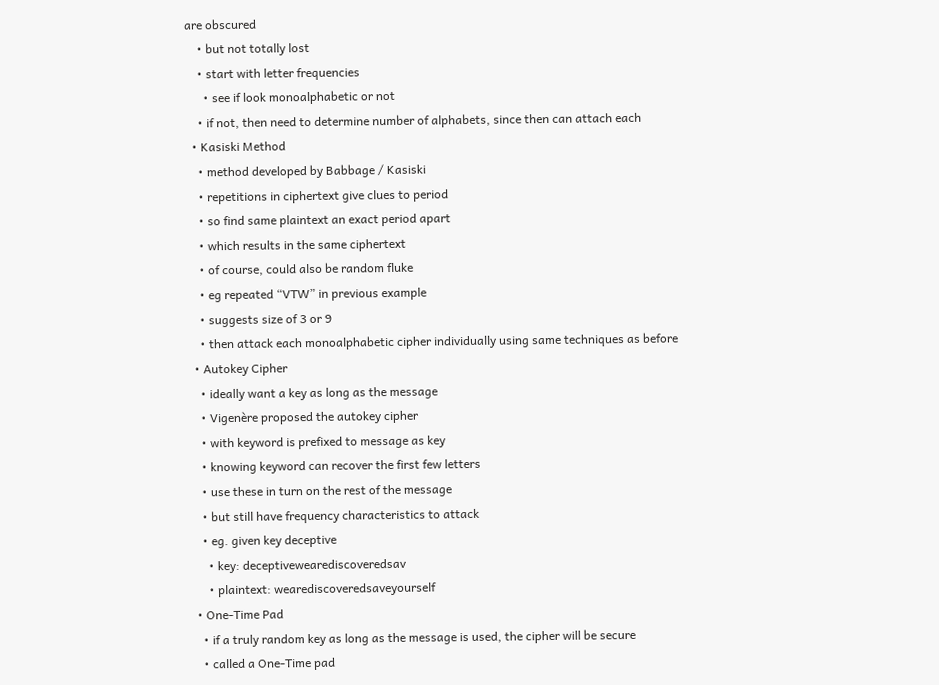are obscured
    • but not totally lost
    • start with letter frequencies
      • see if look monoalphabetic or not
    • if not, then need to determine number of alphabets, since then can attach each
  • Kasiski Method
    • method developed by Babbage / Kasiski
    • repetitions in ciphertext give clues to period
    • so find same plaintext an exact period apart
    • which results in the same ciphertext
    • of course, could also be random fluke
    • eg repeated “VTW” in previous example
    • suggests size of 3 or 9
    • then attack each monoalphabetic cipher individually using same techniques as before
  • Autokey Cipher
    • ideally want a key as long as the message
    • Vigenère proposed the autokey cipher
    • with keyword is prefixed to message as key
    • knowing keyword can recover the first few letters
    • use these in turn on the rest of the message
    • but still have frequency characteristics to attack
    • eg. given key deceptive
      • key: deceptivewearediscoveredsav
      • plaintext: wearediscoveredsaveyourself
  • One-Time Pad
    • if a truly random key as long as the message is used, the cipher will be secure
    • called a One-Time pad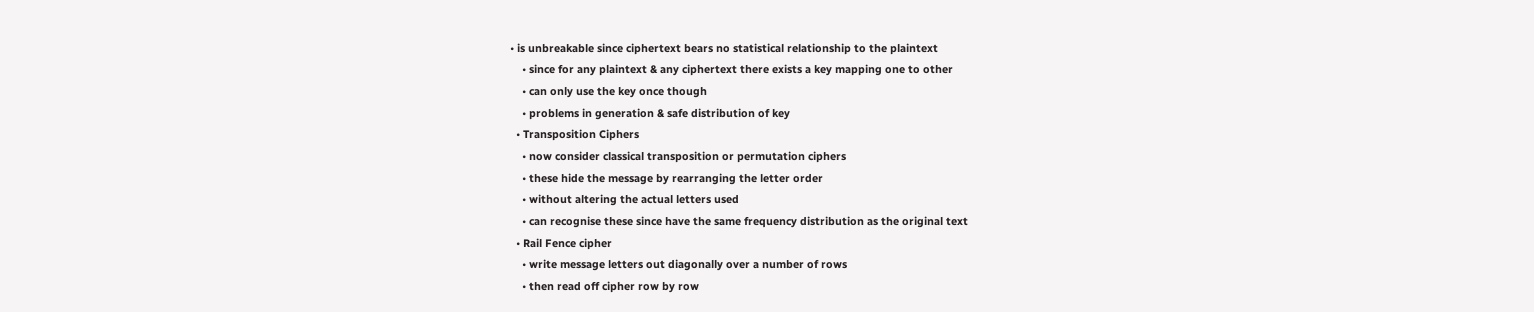• is unbreakable since ciphertext bears no statistical relationship to the plaintext
    • since for any plaintext & any ciphertext there exists a key mapping one to other
    • can only use the key once though
    • problems in generation & safe distribution of key
  • Transposition Ciphers
    • now consider classical transposition or permutation ciphers
    • these hide the message by rearranging the letter order
    • without altering the actual letters used
    • can recognise these since have the same frequency distribution as the original text
  • Rail Fence cipher
    • write message letters out diagonally over a number of rows
    • then read off cipher row by row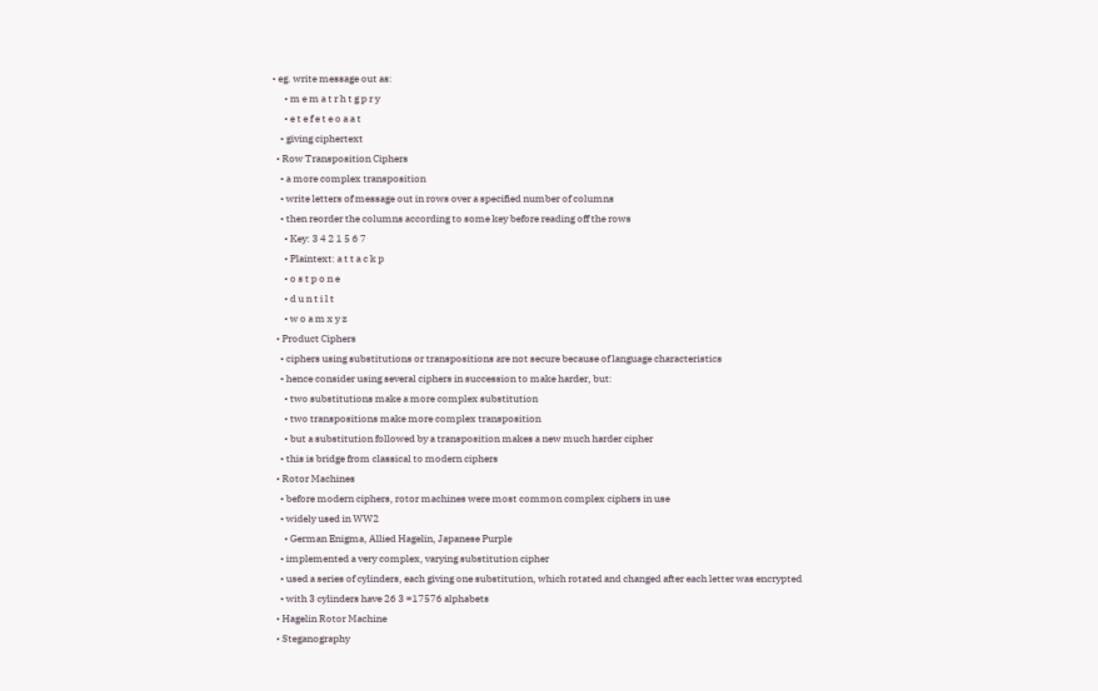• eg. write message out as:
      • m e m a t r h t g p r y
      • e t e f e t e o a a t
    • giving ciphertext
  • Row Transposition Ciphers
    • a more complex transposition
    • write letters of message out in rows over a specified number of columns
    • then reorder the columns according to some key before reading off the rows
      • Key: 3 4 2 1 5 6 7
      • Plaintext: a t t a c k p
      • o s t p o n e
      • d u n t i l t
      • w o a m x y z
  • Product Ciphers
    • ciphers using substitutions or transpositions are not secure because of language characteristics
    • hence consider using several ciphers in succession to make harder, but:
      • two substitutions make a more complex substitution
      • two transpositions make more complex transposition
      • but a substitution followed by a transposition makes a new much harder cipher
    • this is bridge from classical to modern ciphers
  • Rotor Machines
    • before modern ciphers, rotor machines were most common complex ciphers in use
    • widely used in WW2
      • German Enigma, Allied Hagelin, Japanese Purple
    • implemented a very complex, varying substitution cipher
    • used a series of cylinders, each giving one substitution, which rotated and changed after each letter was encrypted
    • with 3 cylinders have 26 3 =17576 alphabets
  • Hagelin Rotor Machine
  • Steganography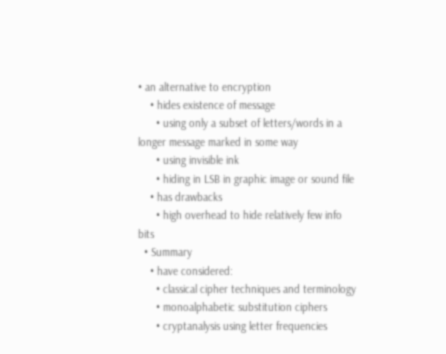• an alternative to encryption
    • hides existence of message
      • using only a subset of letters/words in a longer message marked in some way
      • using invisible ink
      • hiding in LSB in graphic image or sound file
    • has drawbacks
      • high overhead to hide relatively few info bits
  • Summary
    • have considered:
      • classical cipher techniques and terminology
      • monoalphabetic substitution ciphers
      • cryptanalysis using letter frequencies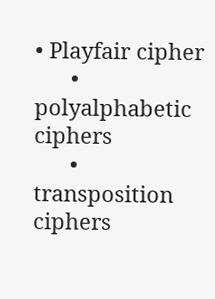• Playfair cipher
      • polyalphabetic ciphers
      • transposition ciphers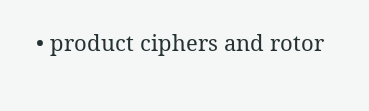• product ciphers and rotor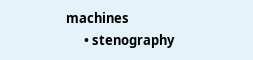machines
      • stenography